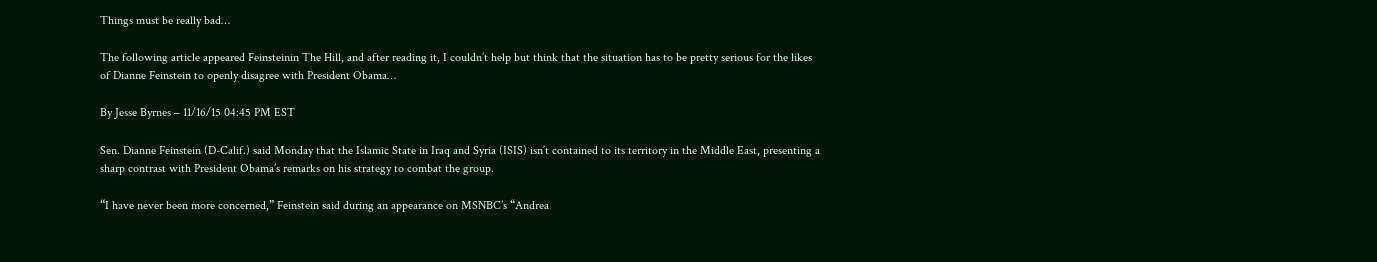Things must be really bad…

The following article appeared Feinsteinin The Hill, and after reading it, I couldn’t help but think that the situation has to be pretty serious for the likes of Dianne Feinstein to openly disagree with President Obama…

By Jesse Byrnes – 11/16/15 04:45 PM EST

Sen. Dianne Feinstein (D-Calif.) said Monday that the Islamic State in Iraq and Syria (ISIS) isn’t contained to its territory in the Middle East, presenting a sharp contrast with President Obama’s remarks on his strategy to combat the group.

“I have never been more concerned,” Feinstein said during an appearance on MSNBC’s “Andrea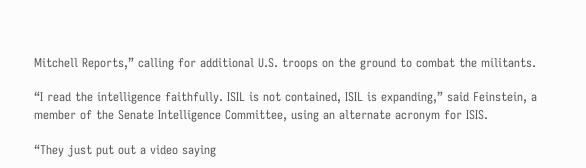Mitchell Reports,” calling for additional U.S. troops on the ground to combat the militants.

“I read the intelligence faithfully. ISIL is not contained, ISIL is expanding,” said Feinstein, a member of the Senate Intelligence Committee, using an alternate acronym for ISIS.

“They just put out a video saying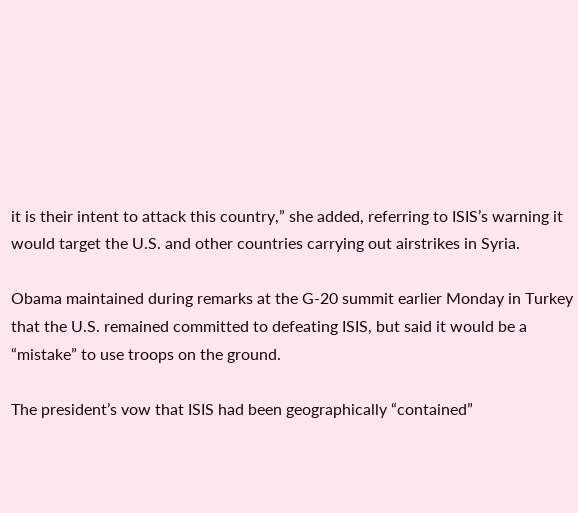it is their intent to attack this country,” she added, referring to ISIS’s warning it would target the U.S. and other countries carrying out airstrikes in Syria.

Obama maintained during remarks at the G-20 summit earlier Monday in Turkey that the U.S. remained committed to defeating ISIS, but said it would be a “mistake” to use troops on the ground.

The president’s vow that ISIS had been geographically “contained”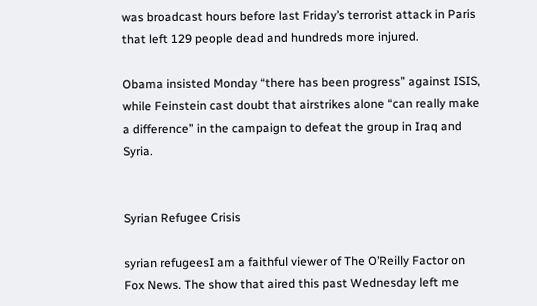was broadcast hours before last Friday’s terrorist attack in Paris that left 129 people dead and hundreds more injured.

Obama insisted Monday “there has been progress” against ISIS, while Feinstein cast doubt that airstrikes alone “can really make a difference” in the campaign to defeat the group in Iraq and Syria.


Syrian Refugee Crisis

syrian refugeesI am a faithful viewer of The O’Reilly Factor on Fox News. The show that aired this past Wednesday left me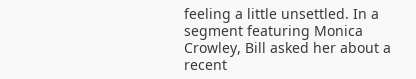feeling a little unsettled. In a segment featuring Monica Crowley, Bill asked her about a recent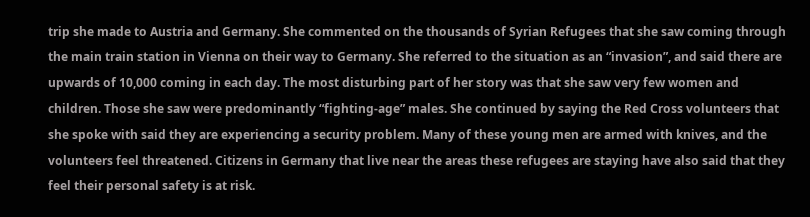trip she made to Austria and Germany. She commented on the thousands of Syrian Refugees that she saw coming through the main train station in Vienna on their way to Germany. She referred to the situation as an “invasion”, and said there are upwards of 10,000 coming in each day. The most disturbing part of her story was that she saw very few women and children. Those she saw were predominantly “fighting-age” males. She continued by saying the Red Cross volunteers that she spoke with said they are experiencing a security problem. Many of these young men are armed with knives, and the volunteers feel threatened. Citizens in Germany that live near the areas these refugees are staying have also said that they feel their personal safety is at risk.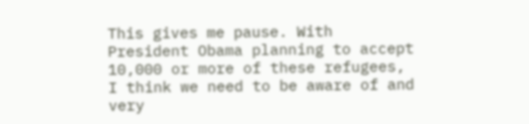This gives me pause. With President Obama planning to accept 10,000 or more of these refugees, I think we need to be aware of and very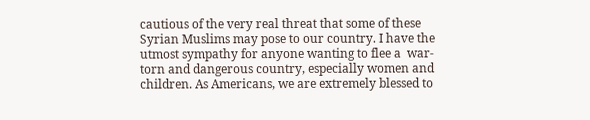cautious of the very real threat that some of these Syrian Muslims may pose to our country. I have the utmost sympathy for anyone wanting to flee a  war-torn and dangerous country, especially women and children. As Americans, we are extremely blessed to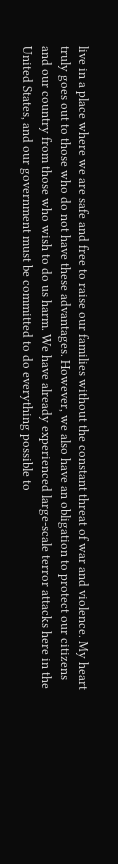live in a place where we are safe and free to raise our families without the constant threat of war and violence. My heart truly goes out to those who do not have these advantages. However, we also have an obligation to protect our citizens and our country from those who wish to do us harm. We have already experienced large-scale terror attacks here in the United States, and our government must be committed to do everything possible to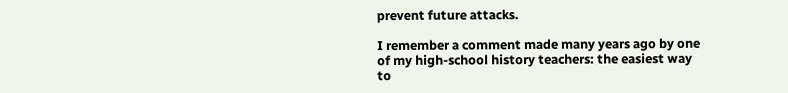prevent future attacks.

I remember a comment made many years ago by one of my high-school history teachers: the easiest way to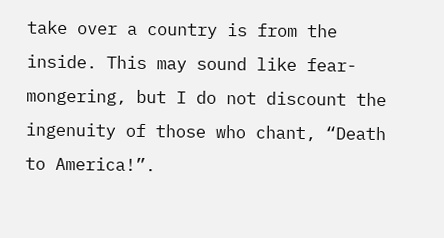take over a country is from the inside. This may sound like fear-mongering, but I do not discount the ingenuity of those who chant, “Death to America!”.